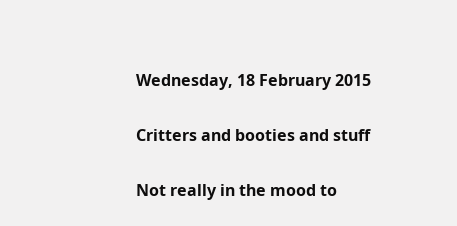Wednesday, 18 February 2015

Critters and booties and stuff

Not really in the mood to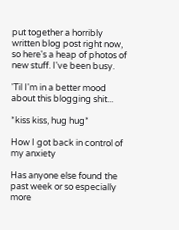put together a horribly written blog post right now, so here's a heap of photos of new stuff. I've been busy.

'Til I'm in a better mood about this blogging shit...

*kiss kiss, hug hug*

How I got back in control of my anxiety

Has anyone else found the past week or so especially more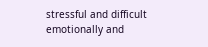stressful and difficult emotionally and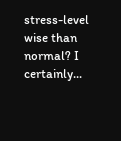stress-level wise than normal? I certainly...